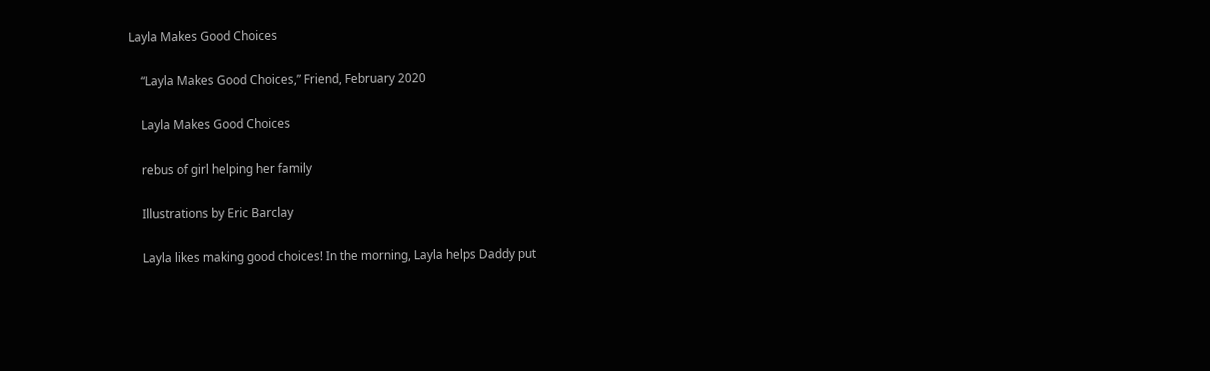Layla Makes Good Choices

    “Layla Makes Good Choices,” Friend, February 2020

    Layla Makes Good Choices

    rebus of girl helping her family

    Illustrations by Eric Barclay

    Layla likes making good choices! In the morning, Layla helps Daddy put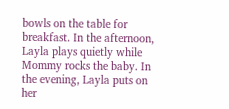bowls on the table for breakfast. In the afternoon, Layla plays quietly while Mommy rocks the baby. In the evening, Layla puts on her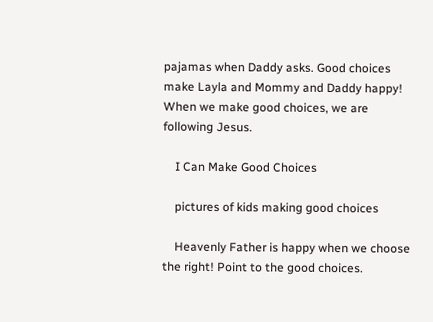pajamas when Daddy asks. Good choices make Layla and Mommy and Daddy happy! When we make good choices, we are following Jesus.

    I Can Make Good Choices

    pictures of kids making good choices

    Heavenly Father is happy when we choose the right! Point to the good choices.